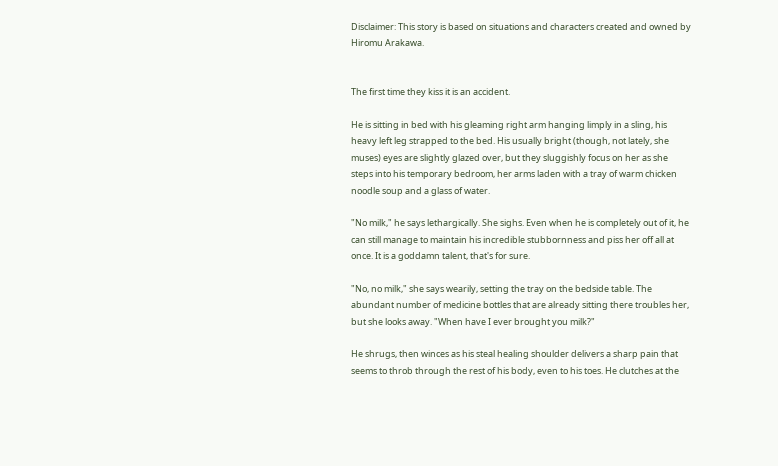Disclaimer: This story is based on situations and characters created and owned by Hiromu Arakawa.


The first time they kiss it is an accident.

He is sitting in bed with his gleaming right arm hanging limply in a sling, his heavy left leg strapped to the bed. His usually bright (though, not lately, she muses) eyes are slightly glazed over, but they sluggishly focus on her as she steps into his temporary bedroom, her arms laden with a tray of warm chicken noodle soup and a glass of water.

"No milk," he says lethargically. She sighs. Even when he is completely out of it, he can still manage to maintain his incredible stubbornness and piss her off all at once. It is a goddamn talent, that's for sure.

"No, no milk," she says wearily, setting the tray on the bedside table. The abundant number of medicine bottles that are already sitting there troubles her, but she looks away. "When have I ever brought you milk?"

He shrugs, then winces as his steal healing shoulder delivers a sharp pain that seems to throb through the rest of his body, even to his toes. He clutches at the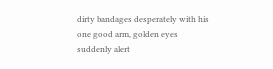dirty bandages desperately with his one good arm, golden eyes suddenly alert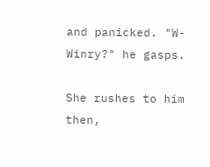and panicked. "W-Winry?" he gasps.

She rushes to him then,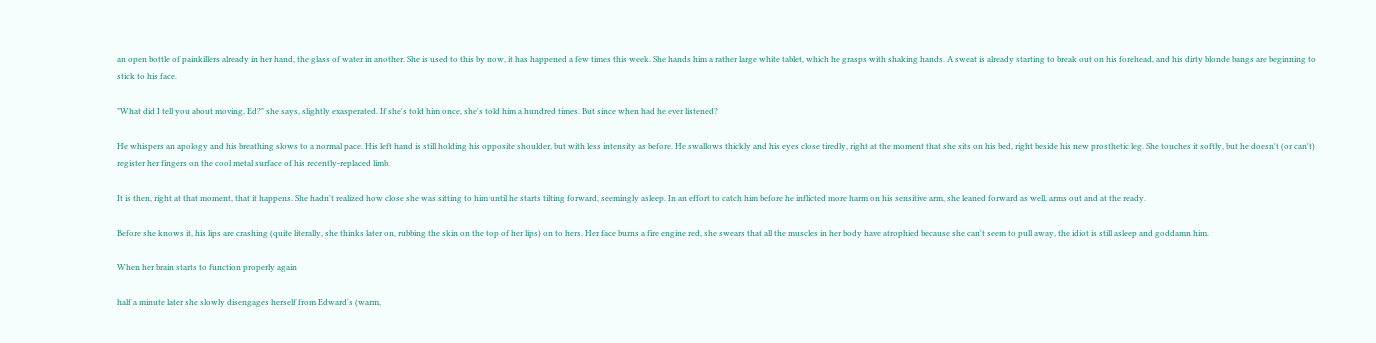an open bottle of painkillers already in her hand, the glass of water in another. She is used to this by now, it has happened a few times this week. She hands him a rather large white tablet, which he grasps with shaking hands. A sweat is already starting to break out on his forehead, and his dirty blonde bangs are beginning to stick to his face.

"What did I tell you about moving, Ed?" she says, slightly exasperated. If she's told him once, she's told him a hundred times. But since when had he ever listened?

He whispers an apology and his breathing slows to a normal pace. His left hand is still holding his opposite shoulder, but with less intensity as before. He swallows thickly and his eyes close tiredly, right at the moment that she sits on his bed, right beside his new prosthetic leg. She touches it softly, but he doesn't (or can't) register her fingers on the cool metal surface of his recently-replaced limb.

It is then, right at that moment, that it happens. She hadn't realized how close she was sitting to him until he starts tilting forward, seemingly asleep. In an effort to catch him before he inflicted more harm on his sensitive arm, she leaned forward as well, arms out and at the ready.

Before she knows it, his lips are crashing (quite literally, she thinks later on, rubbing the skin on the top of her lips) on to hers. Her face burns a fire engine red, she swears that all the muscles in her body have atrophied because she can't seem to pull away, the idiot is still asleep and goddamn him.

When her brain starts to function properly again

half a minute later she slowly disengages herself from Edward's (warm,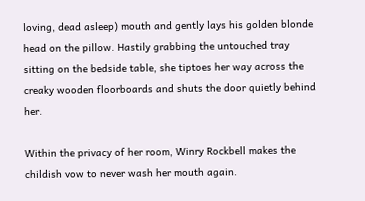loving, dead asleep) mouth and gently lays his golden blonde head on the pillow. Hastily grabbing the untouched tray sitting on the bedside table, she tiptoes her way across the creaky wooden floorboards and shuts the door quietly behind her.

Within the privacy of her room, Winry Rockbell makes the childish vow to never wash her mouth again.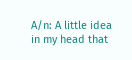A/n: A little idea in my head that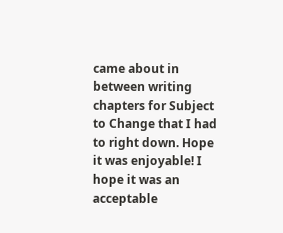came about in between writing chapters for Subject to Change that I had to right down. Hope it was enjoyable! I hope it was an acceptable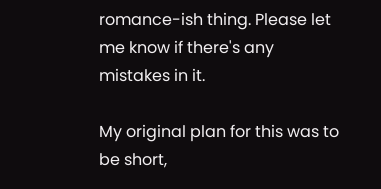romance-ish thing. Please let me know if there's any mistakes in it.

My original plan for this was to be short,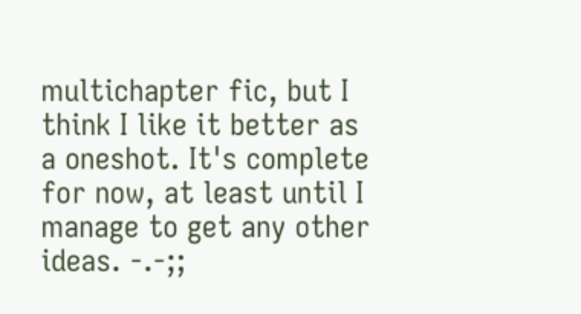multichapter fic, but I think I like it better as a oneshot. It's complete for now, at least until I manage to get any other ideas. -.-;;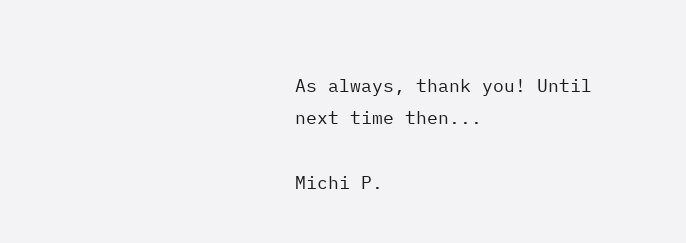As always, thank you! Until next time then...

Michi P.